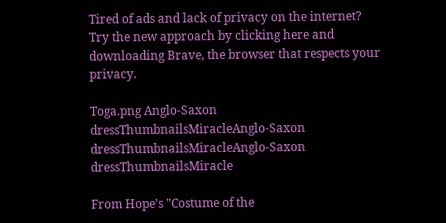Tired of ads and lack of privacy on the internet? Try the new approach by clicking here and downloading Brave, the browser that respects your privacy.

Toga.png Anglo-Saxon dressThumbnailsMiracleAnglo-Saxon dressThumbnailsMiracleAnglo-Saxon dressThumbnailsMiracle

From Hope's "Costume of the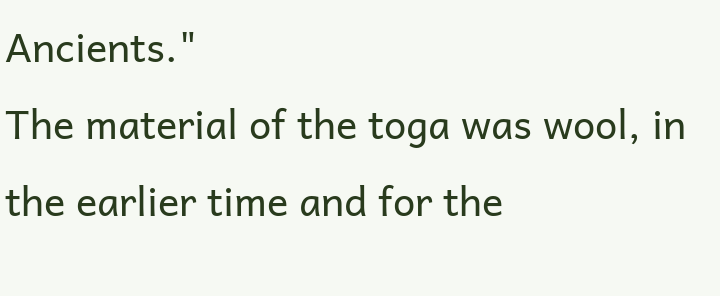Ancients."
The material of the toga was wool, in the earlier time and for the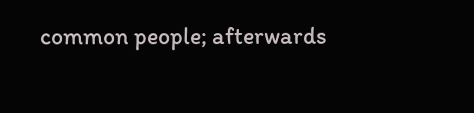common people; afterwards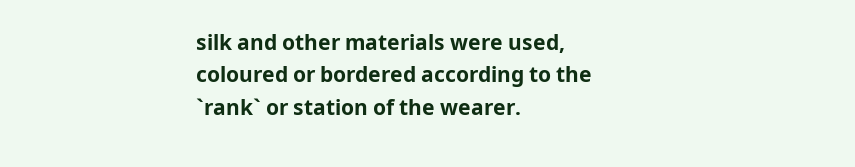silk and other materials were used, coloured or bordered according to the `rank` or station of the wearer.